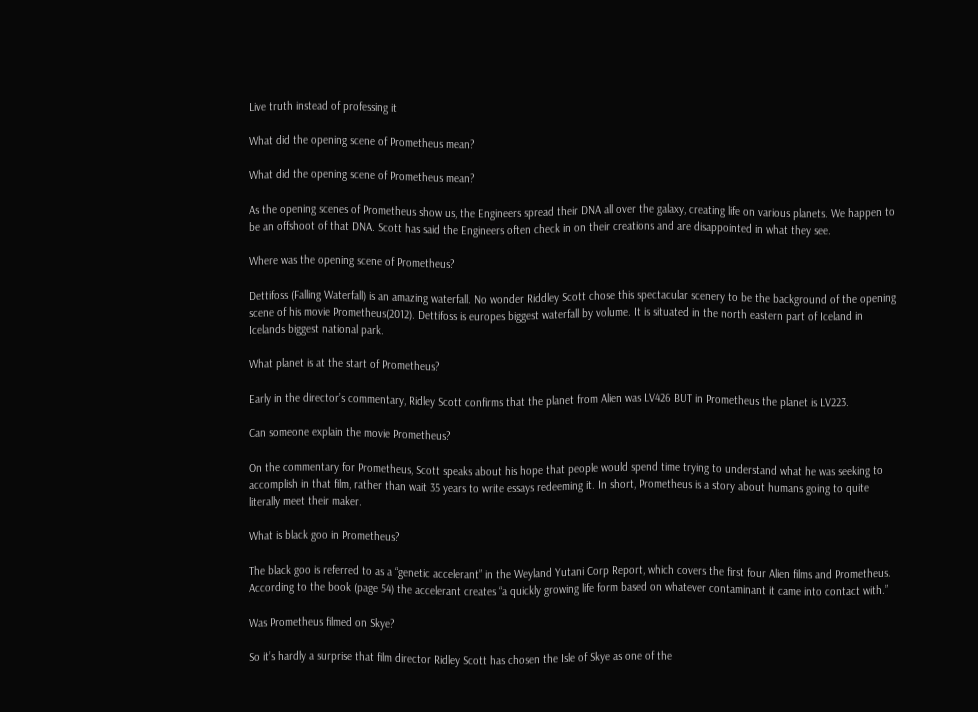Live truth instead of professing it

What did the opening scene of Prometheus mean?

What did the opening scene of Prometheus mean?

As the opening scenes of Prometheus show us, the Engineers spread their DNA all over the galaxy, creating life on various planets. We happen to be an offshoot of that DNA. Scott has said the Engineers often check in on their creations and are disappointed in what they see.

Where was the opening scene of Prometheus?

Dettifoss (Falling Waterfall) is an amazing waterfall. No wonder Riddley Scott chose this spectacular scenery to be the background of the opening scene of his movie Prometheus(2012). Dettifoss is europes biggest waterfall by volume. It is situated in the north eastern part of Iceland in Icelands biggest national park.

What planet is at the start of Prometheus?

Early in the director’s commentary, Ridley Scott confirms that the planet from Alien was LV426 BUT in Prometheus the planet is LV223.

Can someone explain the movie Prometheus?

On the commentary for Prometheus, Scott speaks about his hope that people would spend time trying to understand what he was seeking to accomplish in that film, rather than wait 35 years to write essays redeeming it. In short, Prometheus is a story about humans going to quite literally meet their maker.

What is black goo in Prometheus?

The black goo is referred to as a “genetic accelerant” in the Weyland Yutani Corp Report, which covers the first four Alien films and Prometheus. According to the book (page 54) the accelerant creates “a quickly growing life form based on whatever contaminant it came into contact with.”

Was Prometheus filmed on Skye?

So it’s hardly a surprise that film director Ridley Scott has chosen the Isle of Skye as one of the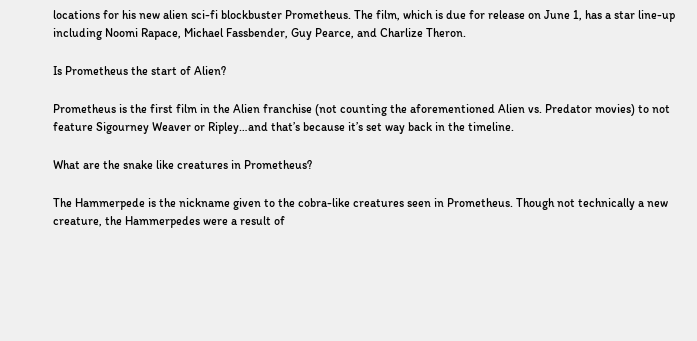locations for his new alien sci-fi blockbuster Prometheus. The film, which is due for release on June 1, has a star line-up including Noomi Rapace, Michael Fassbender, Guy Pearce, and Charlize Theron.

Is Prometheus the start of Alien?

Prometheus is the first film in the Alien franchise (not counting the aforementioned Alien vs. Predator movies) to not feature Sigourney Weaver or Ripley…and that’s because it’s set way back in the timeline.

What are the snake like creatures in Prometheus?

The Hammerpede is the nickname given to the cobra-like creatures seen in Prometheus. Though not technically a new creature, the Hammerpedes were a result of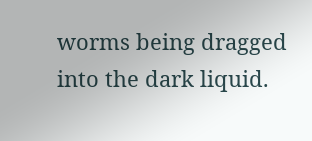worms being dragged into the dark liquid.